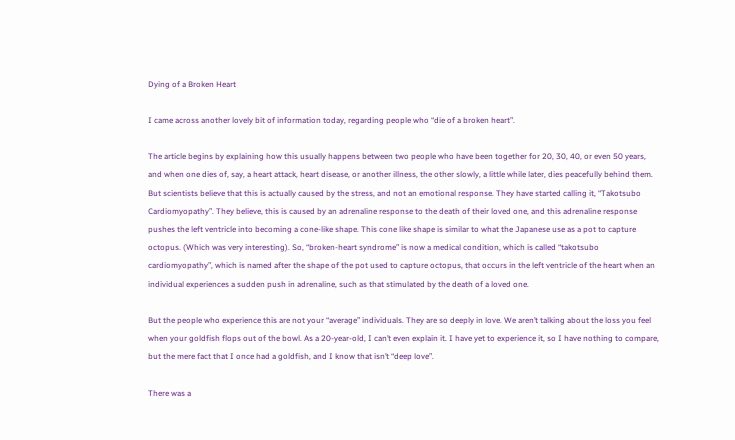Dying of a Broken Heart

I came across another lovely bit of information today, regarding people who “die of a broken heart”.

The article begins by explaining how this usually happens between two people who have been together for 20, 30, 40, or even 50 years, and when one dies of, say, a heart attack, heart disease, or another illness, the other slowly, a little while later, dies peacefully behind them. But scientists believe that this is actually caused by the stress, and not an emotional response. They have started calling it, “Takotsubo Cardiomyopathy”. They believe, this is caused by an adrenaline response to the death of their loved one, and this adrenaline response pushes the left ventricle into becoming a cone-like shape. This cone like shape is similar to what the Japanese use as a pot to capture octopus. (Which was very interesting). So, “broken-heart syndrome” is now a medical condition, which is called “takotsubo cardiomyopathy”, which is named after the shape of the pot used to capture octopus, that occurs in the left ventricle of the heart when an individual experiences a sudden push in adrenaline, such as that stimulated by the death of a loved one.

But the people who experience this are not your “average” individuals. They are so deeply in love. We aren’t talking about the loss you feel when your goldfish flops out of the bowl. As a 20-year-old, I can’t even explain it. I have yet to experience it, so I have nothing to compare, but the mere fact that I once had a goldfish, and I know that isn’t “deep love”.

There was a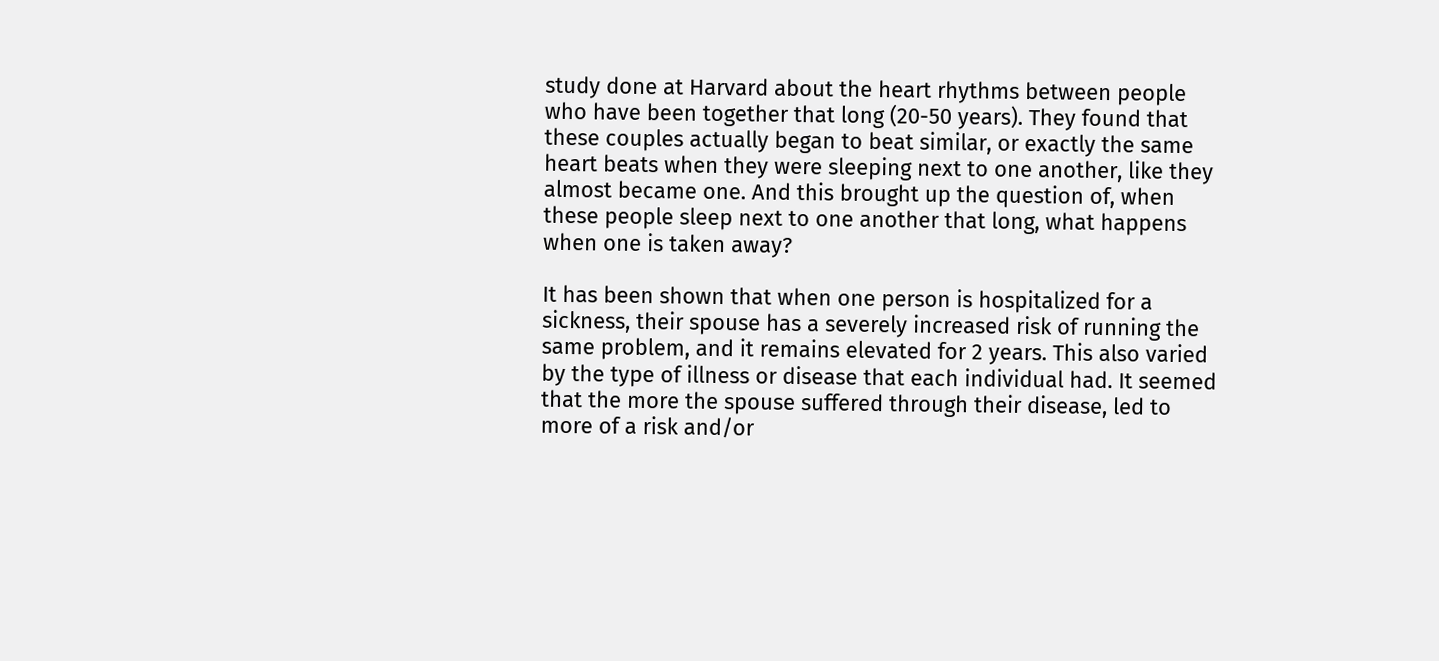study done at Harvard about the heart rhythms between people who have been together that long (20-50 years). They found that these couples actually began to beat similar, or exactly the same heart beats when they were sleeping next to one another, like they almost became one. And this brought up the question of, when these people sleep next to one another that long, what happens when one is taken away?

It has been shown that when one person is hospitalized for a sickness, their spouse has a severely increased risk of running the same problem, and it remains elevated for 2 years. This also varied by the type of illness or disease that each individual had. It seemed that the more the spouse suffered through their disease, led to more of a risk and/or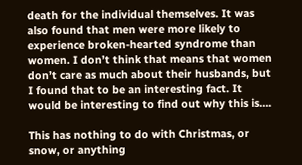death for the individual themselves. It was also found that men were more likely to experience broken-hearted syndrome than women. I don’t think that means that women don’t care as much about their husbands, but I found that to be an interesting fact. It would be interesting to find out why this is….

This has nothing to do with Christmas, or snow, or anything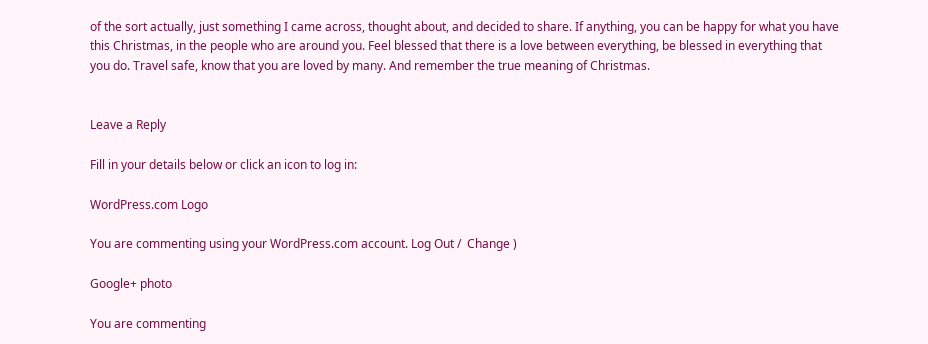of the sort actually, just something I came across, thought about, and decided to share. If anything, you can be happy for what you have this Christmas, in the people who are around you. Feel blessed that there is a love between everything, be blessed in everything that you do. Travel safe, know that you are loved by many. And remember the true meaning of Christmas.


Leave a Reply

Fill in your details below or click an icon to log in:

WordPress.com Logo

You are commenting using your WordPress.com account. Log Out /  Change )

Google+ photo

You are commenting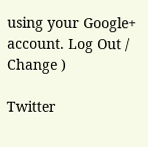using your Google+ account. Log Out /  Change )

Twitter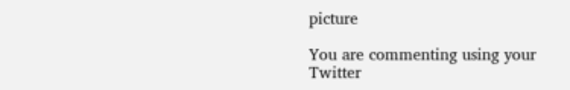picture

You are commenting using your Twitter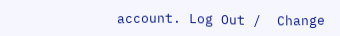account. Log Out /  Change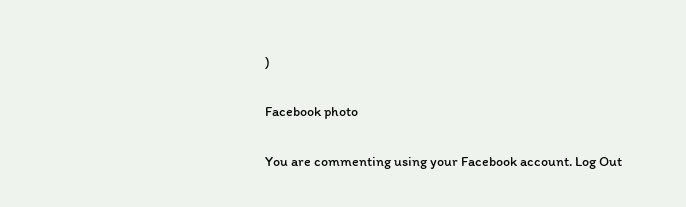)

Facebook photo

You are commenting using your Facebook account. Log Out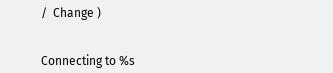/  Change )


Connecting to %s